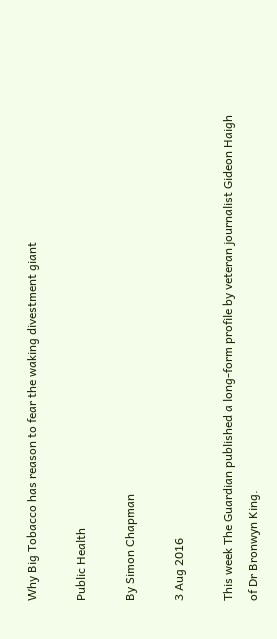Why Big Tobacco has reason to fear the waking divestment giant

Public Health

By Simon Chapman

3 Aug 2016

This week The Guardian published a long-form profile by veteran journalist Gideon Haigh of Dr Bronwyn King.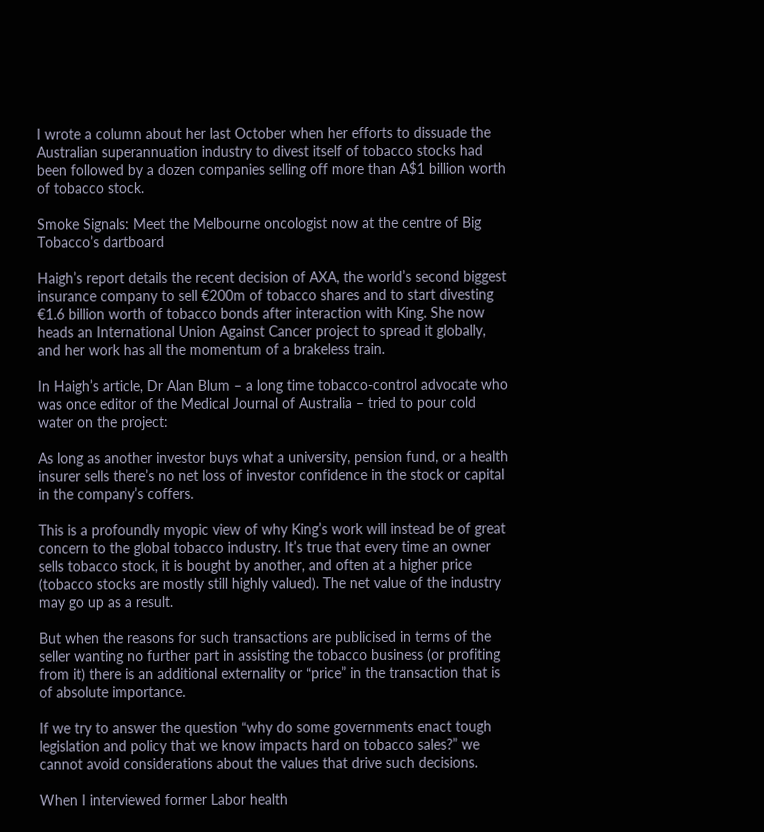I wrote a column about her last October when her efforts to dissuade the Australian superannuation industry to divest itself of tobacco stocks had been followed by a dozen companies selling off more than A$1 billion worth of tobacco stock.

Smoke Signals: Meet the Melbourne oncologist now at the centre of Big Tobacco’s dartboard

Haigh’s report details the recent decision of AXA, the world’s second biggest insurance company to sell €200m of tobacco shares and to start divesting €1.6 billion worth of tobacco bonds after interaction with King. She now heads an International Union Against Cancer project to spread it globally, and her work has all the momentum of a brakeless train.

In Haigh’s article, Dr Alan Blum – a long time tobacco-control advocate who was once editor of the Medical Journal of Australia – tried to pour cold water on the project:

As long as another investor buys what a university, pension fund, or a health insurer sells there’s no net loss of investor confidence in the stock or capital in the company’s coffers.

This is a profoundly myopic view of why King’s work will instead be of great concern to the global tobacco industry. It’s true that every time an owner sells tobacco stock, it is bought by another, and often at a higher price (tobacco stocks are mostly still highly valued). The net value of the industry may go up as a result.

But when the reasons for such transactions are publicised in terms of the seller wanting no further part in assisting the tobacco business (or profiting from it) there is an additional externality or “price” in the transaction that is of absolute importance.

If we try to answer the question “why do some governments enact tough legislation and policy that we know impacts hard on tobacco sales?” we cannot avoid considerations about the values that drive such decisions.

When I interviewed former Labor health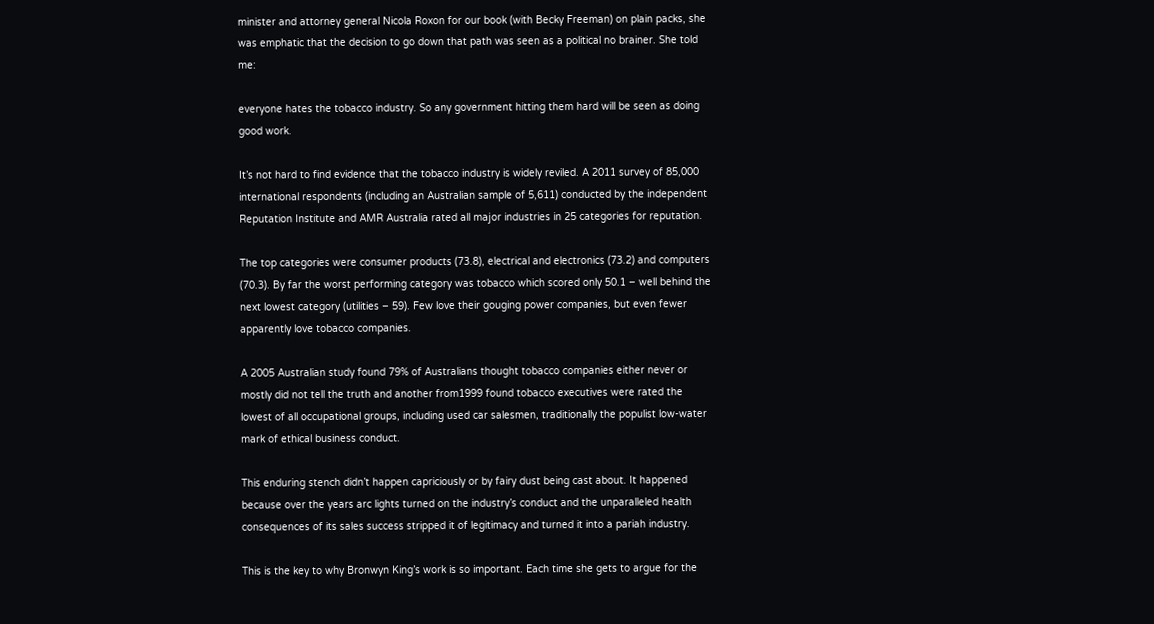minister and attorney general Nicola Roxon for our book (with Becky Freeman) on plain packs, she was emphatic that the decision to go down that path was seen as a political no brainer. She told me:

everyone hates the tobacco industry. So any government hitting them hard will be seen as doing good work.

It’s not hard to find evidence that the tobacco industry is widely reviled. A 2011 survey of 85,000 international respondents (including an Australian sample of 5,611) conducted by the independent Reputation Institute and AMR Australia rated all major industries in 25 categories for reputation.

The top categories were consumer products (73.8), electrical and electronics (73.2) and computers (70.3). By far the worst performing category was tobacco which scored only 50.1 – well behind the next lowest category (utilities – 59). Few love their gouging power companies, but even fewer apparently love tobacco companies.

A 2005 Australian study found 79% of Australians thought tobacco companies either never or mostly did not tell the truth and another from1999 found tobacco executives were rated the lowest of all occupational groups, including used car salesmen, traditionally the populist low-water mark of ethical business conduct.

This enduring stench didn’t happen capriciously or by fairy dust being cast about. It happened because over the years arc lights turned on the industry’s conduct and the unparalleled health consequences of its sales success stripped it of legitimacy and turned it into a pariah industry.

This is the key to why Bronwyn King’s work is so important. Each time she gets to argue for the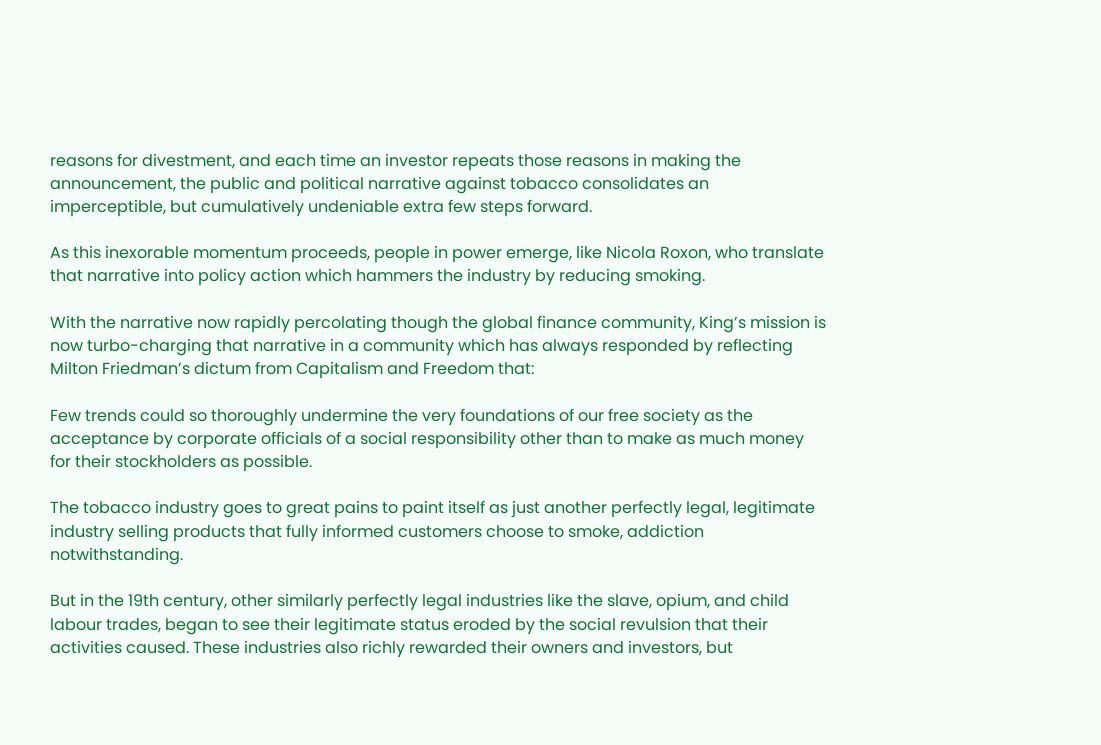reasons for divestment, and each time an investor repeats those reasons in making the announcement, the public and political narrative against tobacco consolidates an imperceptible, but cumulatively undeniable extra few steps forward.

As this inexorable momentum proceeds, people in power emerge, like Nicola Roxon, who translate that narrative into policy action which hammers the industry by reducing smoking.

With the narrative now rapidly percolating though the global finance community, King’s mission is now turbo-charging that narrative in a community which has always responded by reflecting Milton Friedman’s dictum from Capitalism and Freedom that:

Few trends could so thoroughly undermine the very foundations of our free society as the acceptance by corporate officials of a social responsibility other than to make as much money for their stockholders as possible.

The tobacco industry goes to great pains to paint itself as just another perfectly legal, legitimate industry selling products that fully informed customers choose to smoke, addiction notwithstanding.

But in the 19th century, other similarly perfectly legal industries like the slave, opium, and child labour trades, began to see their legitimate status eroded by the social revulsion that their activities caused. These industries also richly rewarded their owners and investors, but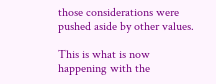those considerations were pushed aside by other values.

This is what is now happening with the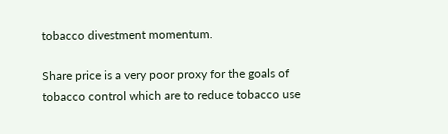tobacco divestment momentum.

Share price is a very poor proxy for the goals of tobacco control which are to reduce tobacco use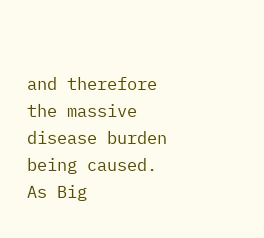and therefore the massive disease burden being caused. As Big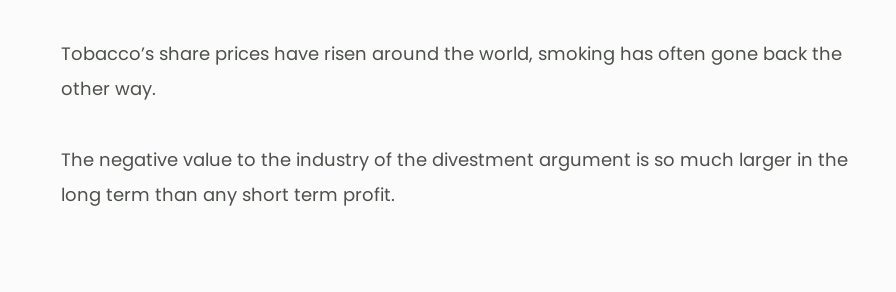Tobacco’s share prices have risen around the world, smoking has often gone back the other way.

The negative value to the industry of the divestment argument is so much larger in the long term than any short term profit.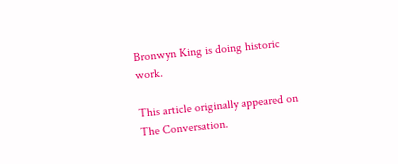Bronwyn King is doing historic work.

This article originally appeared on The Conversation.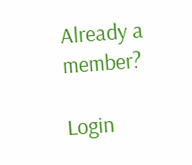Already a member?

Login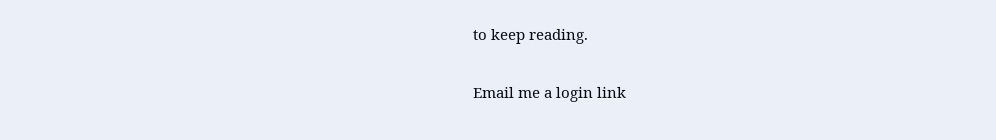to keep reading.

Email me a login link